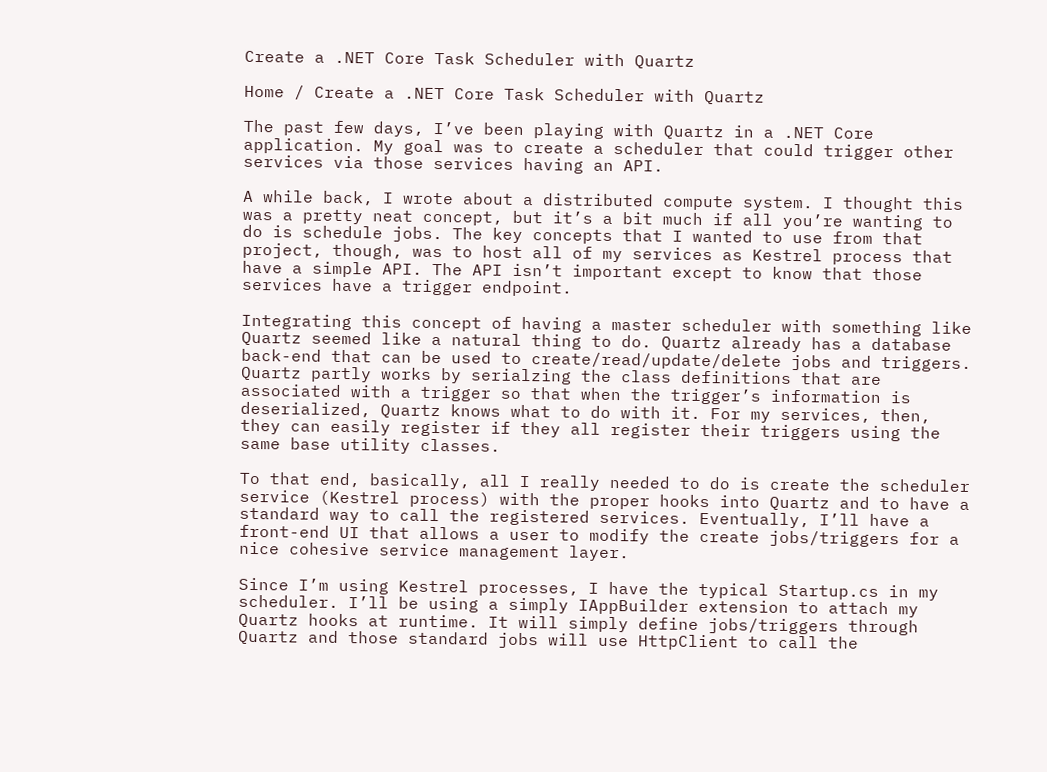Create a .NET Core Task Scheduler with Quartz

Home / Create a .NET Core Task Scheduler with Quartz

The past few days, I’ve been playing with Quartz in a .NET Core application. My goal was to create a scheduler that could trigger other services via those services having an API.

A while back, I wrote about a distributed compute system. I thought this was a pretty neat concept, but it’s a bit much if all you’re wanting to do is schedule jobs. The key concepts that I wanted to use from that project, though, was to host all of my services as Kestrel process that have a simple API. The API isn’t important except to know that those services have a trigger endpoint.

Integrating this concept of having a master scheduler with something like Quartz seemed like a natural thing to do. Quartz already has a database back-end that can be used to create/read/update/delete jobs and triggers. Quartz partly works by serialzing the class definitions that are associated with a trigger so that when the trigger’s information is deserialized, Quartz knows what to do with it. For my services, then, they can easily register if they all register their triggers using the same base utility classes.

To that end, basically, all I really needed to do is create the scheduler service (Kestrel process) with the proper hooks into Quartz and to have a standard way to call the registered services. Eventually, I’ll have a front-end UI that allows a user to modify the create jobs/triggers for a nice cohesive service management layer.

Since I’m using Kestrel processes, I have the typical Startup.cs in my scheduler. I’ll be using a simply IAppBuilder extension to attach my Quartz hooks at runtime. It will simply define jobs/triggers through Quartz and those standard jobs will use HttpClient to call the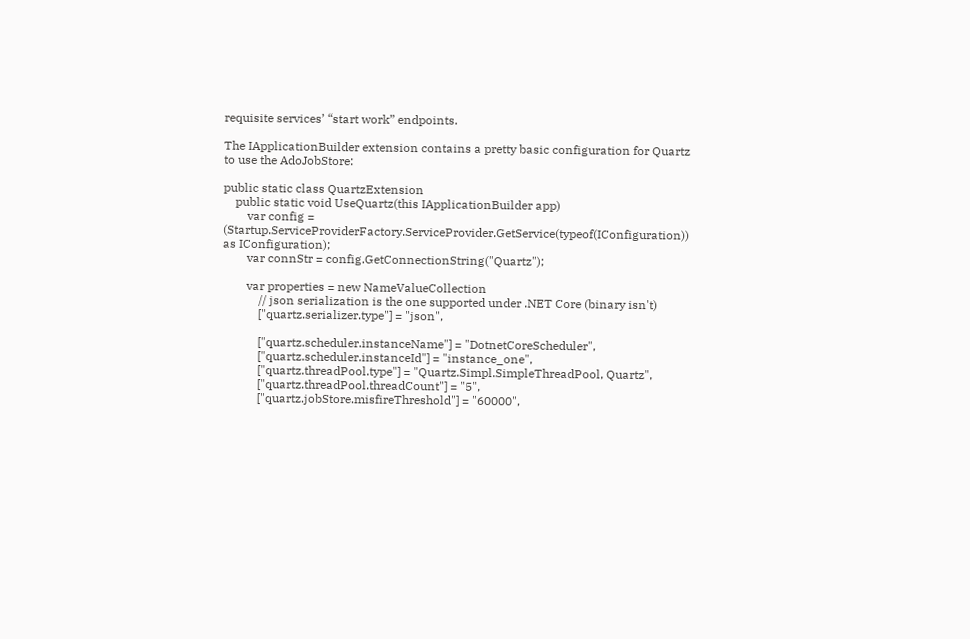requisite services’ “start work” endpoints.

The IApplicationBuilder extension contains a pretty basic configuration for Quartz to use the AdoJobStore:

public static class QuartzExtension
    public static void UseQuartz(this IApplicationBuilder app)
        var config = (Startup.ServiceProviderFactory.ServiceProvider.GetService(typeof(IConfiguration)) as IConfiguration);
        var connStr = config.GetConnectionString("Quartz");

        var properties = new NameValueCollection
            // json serialization is the one supported under .NET Core (binary isn't)
            ["quartz.serializer.type"] = "json",

            ["quartz.scheduler.instanceName"] = "DotnetCoreScheduler",
            ["quartz.scheduler.instanceId"] = "instance_one",
            ["quartz.threadPool.type"] = "Quartz.Simpl.SimpleThreadPool, Quartz",
            ["quartz.threadPool.threadCount"] = "5",
            ["quartz.jobStore.misfireThreshold"] = "60000",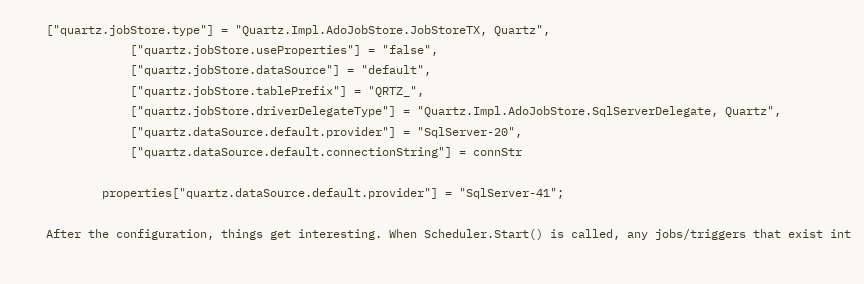["quartz.jobStore.type"] = "Quartz.Impl.AdoJobStore.JobStoreTX, Quartz",
            ["quartz.jobStore.useProperties"] = "false",
            ["quartz.jobStore.dataSource"] = "default",
            ["quartz.jobStore.tablePrefix"] = "QRTZ_",
            ["quartz.jobStore.driverDelegateType"] = "Quartz.Impl.AdoJobStore.SqlServerDelegate, Quartz",
            ["quartz.dataSource.default.provider"] = "SqlServer-20",
            ["quartz.dataSource.default.connectionString"] = connStr

        properties["quartz.dataSource.default.provider"] = "SqlServer-41";

After the configuration, things get interesting. When Scheduler.Start() is called, any jobs/triggers that exist int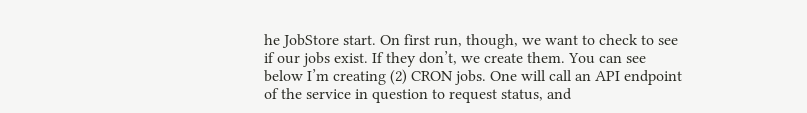he JobStore start. On first run, though, we want to check to see if our jobs exist. If they don’t, we create them. You can see below I’m creating (2) CRON jobs. One will call an API endpoint of the service in question to request status, and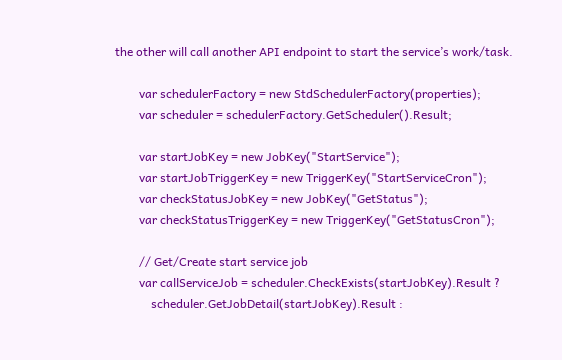the other will call another API endpoint to start the service’s work/task.

        var schedulerFactory = new StdSchedulerFactory(properties);
        var scheduler = schedulerFactory.GetScheduler().Result;

        var startJobKey = new JobKey("StartService");
        var startJobTriggerKey = new TriggerKey("StartServiceCron");
        var checkStatusJobKey = new JobKey("GetStatus");
        var checkStatusTriggerKey = new TriggerKey("GetStatusCron");

        // Get/Create start service job
        var callServiceJob = scheduler.CheckExists(startJobKey).Result ?
            scheduler.GetJobDetail(startJobKey).Result :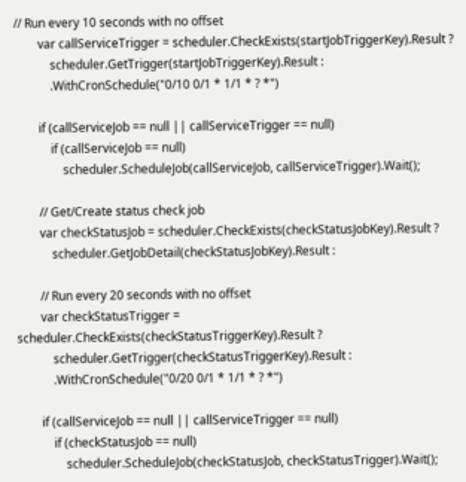// Run every 10 seconds with no offset
        var callServiceTrigger = scheduler.CheckExists(startJobTriggerKey).Result ?
            scheduler.GetTrigger(startJobTriggerKey).Result :
            .WithCronSchedule("0/10 0/1 * 1/1 * ? *")

        if (callServiceJob == null || callServiceTrigger == null)
            if (callServiceJob == null)
                scheduler.ScheduleJob(callServiceJob, callServiceTrigger).Wait();

        // Get/Create status check job
        var checkStatusJob = scheduler.CheckExists(checkStatusJobKey).Result ?
            scheduler.GetJobDetail(checkStatusJobKey).Result :

        // Run every 20 seconds with no offset
        var checkStatusTrigger = scheduler.CheckExists(checkStatusTriggerKey).Result ?
            scheduler.GetTrigger(checkStatusTriggerKey).Result :
            .WithCronSchedule("0/20 0/1 * 1/1 * ? *")

        if (callServiceJob == null || callServiceTrigger == null)
            if (checkStatusJob == null)
                scheduler.ScheduleJob(checkStatusJob, checkStatusTrigger).Wait();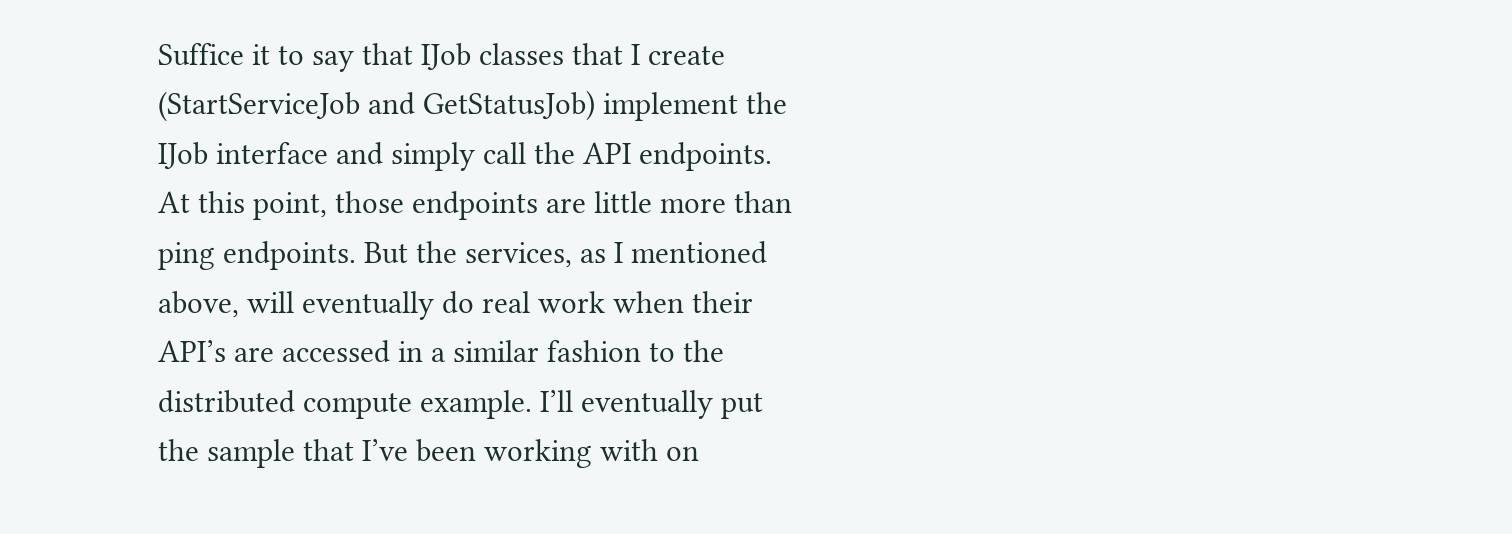Suffice it to say that IJob classes that I create (StartServiceJob and GetStatusJob) implement the IJob interface and simply call the API endpoints. At this point, those endpoints are little more than ping endpoints. But the services, as I mentioned above, will eventually do real work when their API’s are accessed in a similar fashion to the distributed compute example. I’ll eventually put the sample that I’ve been working with on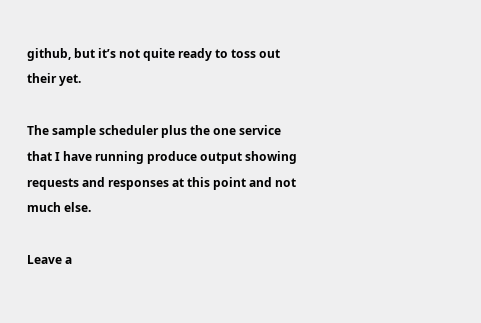github, but it’s not quite ready to toss out their yet.

The sample scheduler plus the one service that I have running produce output showing requests and responses at this point and not much else.

Leave a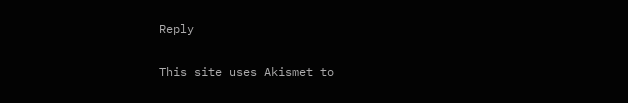Reply

This site uses Akismet to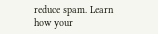reduce spam. Learn how your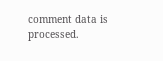comment data is processed.